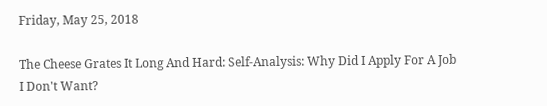Friday, May 25, 2018

The Cheese Grates It Long And Hard: Self-Analysis: Why Did I Apply For A Job I Don't Want?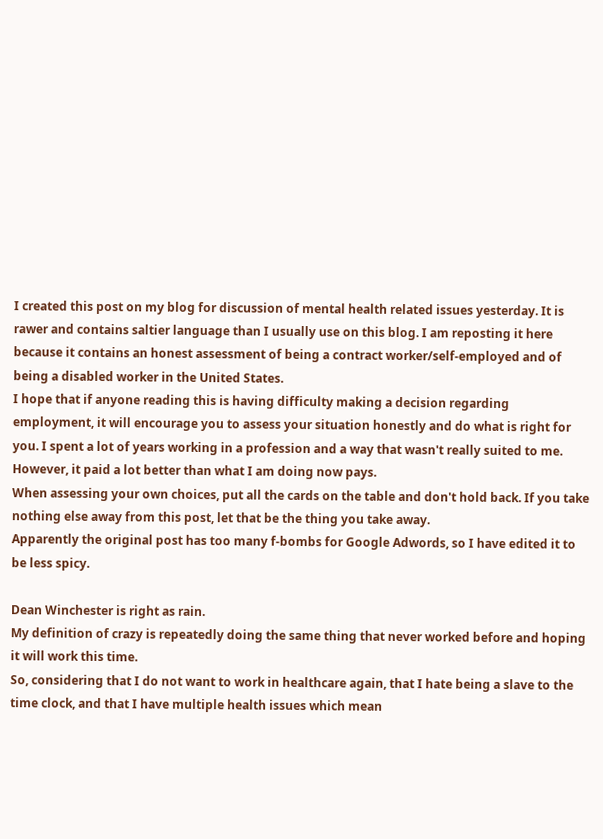I created this post on my blog for discussion of mental health related issues yesterday. It is rawer and contains saltier language than I usually use on this blog. I am reposting it here because it contains an honest assessment of being a contract worker/self-employed and of being a disabled worker in the United States.
I hope that if anyone reading this is having difficulty making a decision regarding employment, it will encourage you to assess your situation honestly and do what is right for you. I spent a lot of years working in a profession and a way that wasn't really suited to me. However, it paid a lot better than what I am doing now pays.
When assessing your own choices, put all the cards on the table and don't hold back. If you take nothing else away from this post, let that be the thing you take away.
Apparently the original post has too many f-bombs for Google Adwords, so I have edited it to be less spicy.

Dean Winchester is right as rain.
My definition of crazy is repeatedly doing the same thing that never worked before and hoping it will work this time.
So, considering that I do not want to work in healthcare again, that I hate being a slave to the time clock, and that I have multiple health issues which mean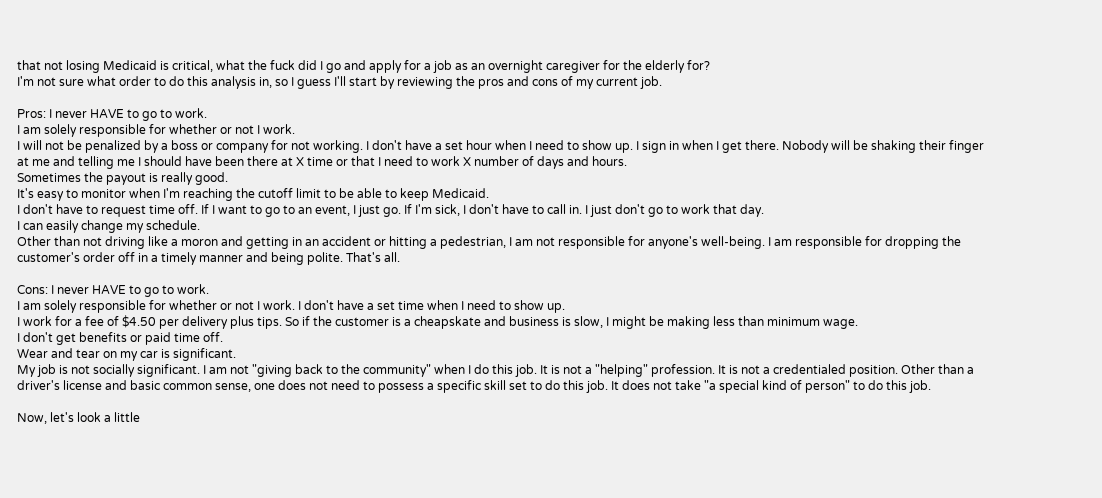that not losing Medicaid is critical, what the fuck did I go and apply for a job as an overnight caregiver for the elderly for?
I'm not sure what order to do this analysis in, so I guess I'll start by reviewing the pros and cons of my current job.

Pros: I never HAVE to go to work.
I am solely responsible for whether or not I work.
I will not be penalized by a boss or company for not working. I don't have a set hour when I need to show up. I sign in when I get there. Nobody will be shaking their finger at me and telling me I should have been there at X time or that I need to work X number of days and hours.
Sometimes the payout is really good.
It's easy to monitor when I'm reaching the cutoff limit to be able to keep Medicaid.
I don't have to request time off. If I want to go to an event, I just go. If I'm sick, I don't have to call in. I just don't go to work that day.
I can easily change my schedule.
Other than not driving like a moron and getting in an accident or hitting a pedestrian, I am not responsible for anyone's well-being. I am responsible for dropping the customer's order off in a timely manner and being polite. That's all.

Cons: I never HAVE to go to work.
I am solely responsible for whether or not I work. I don't have a set time when I need to show up.
I work for a fee of $4.50 per delivery plus tips. So if the customer is a cheapskate and business is slow, I might be making less than minimum wage.
I don't get benefits or paid time off.
Wear and tear on my car is significant.
My job is not socially significant. I am not "giving back to the community" when I do this job. It is not a "helping" profession. It is not a credentialed position. Other than a driver's license and basic common sense, one does not need to possess a specific skill set to do this job. It does not take "a special kind of person" to do this job.

Now, let's look a little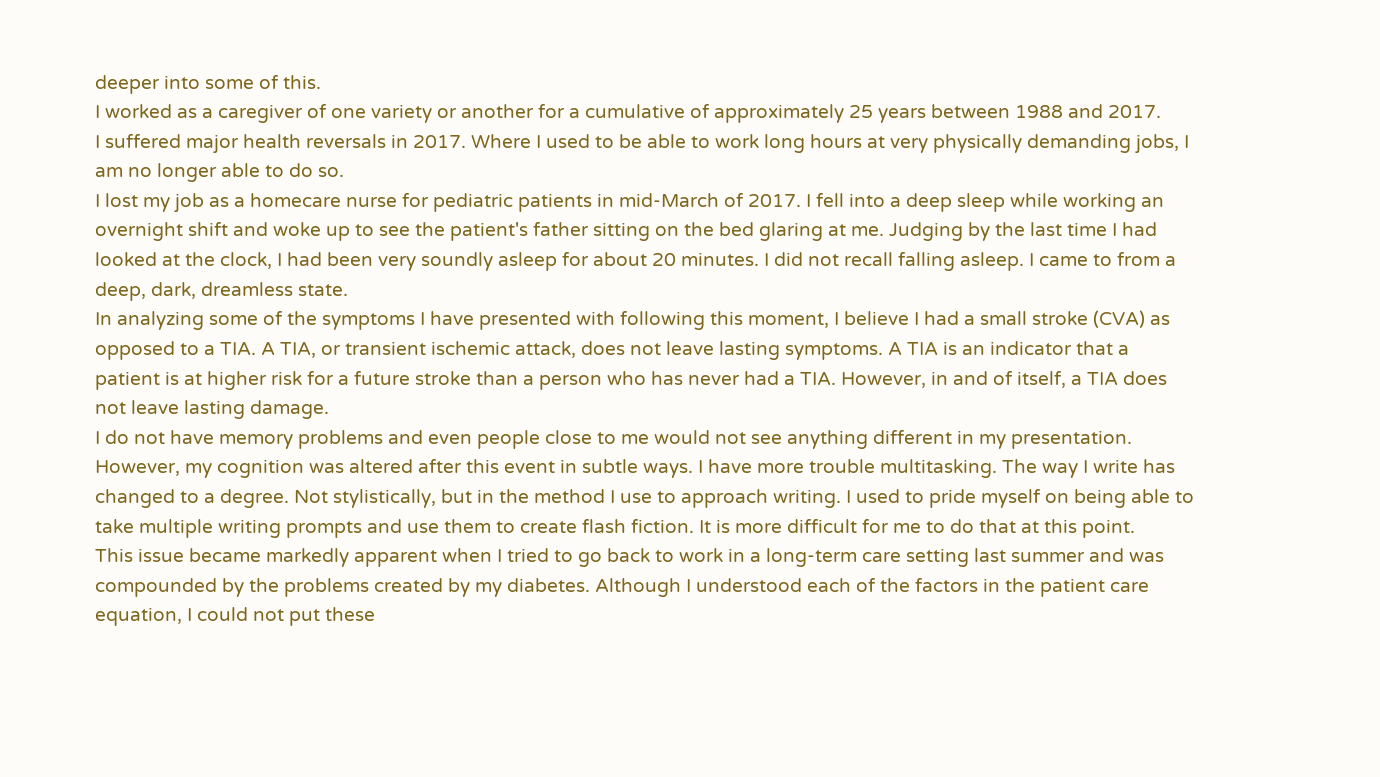deeper into some of this.
I worked as a caregiver of one variety or another for a cumulative of approximately 25 years between 1988 and 2017.
I suffered major health reversals in 2017. Where I used to be able to work long hours at very physically demanding jobs, I am no longer able to do so.
I lost my job as a homecare nurse for pediatric patients in mid-March of 2017. I fell into a deep sleep while working an overnight shift and woke up to see the patient's father sitting on the bed glaring at me. Judging by the last time I had looked at the clock, I had been very soundly asleep for about 20 minutes. I did not recall falling asleep. I came to from a deep, dark, dreamless state.
In analyzing some of the symptoms I have presented with following this moment, I believe I had a small stroke (CVA) as opposed to a TIA. A TIA, or transient ischemic attack, does not leave lasting symptoms. A TIA is an indicator that a patient is at higher risk for a future stroke than a person who has never had a TIA. However, in and of itself, a TIA does not leave lasting damage.
I do not have memory problems and even people close to me would not see anything different in my presentation. However, my cognition was altered after this event in subtle ways. I have more trouble multitasking. The way I write has changed to a degree. Not stylistically, but in the method I use to approach writing. I used to pride myself on being able to take multiple writing prompts and use them to create flash fiction. It is more difficult for me to do that at this point.
This issue became markedly apparent when I tried to go back to work in a long-term care setting last summer and was compounded by the problems created by my diabetes. Although I understood each of the factors in the patient care equation, I could not put these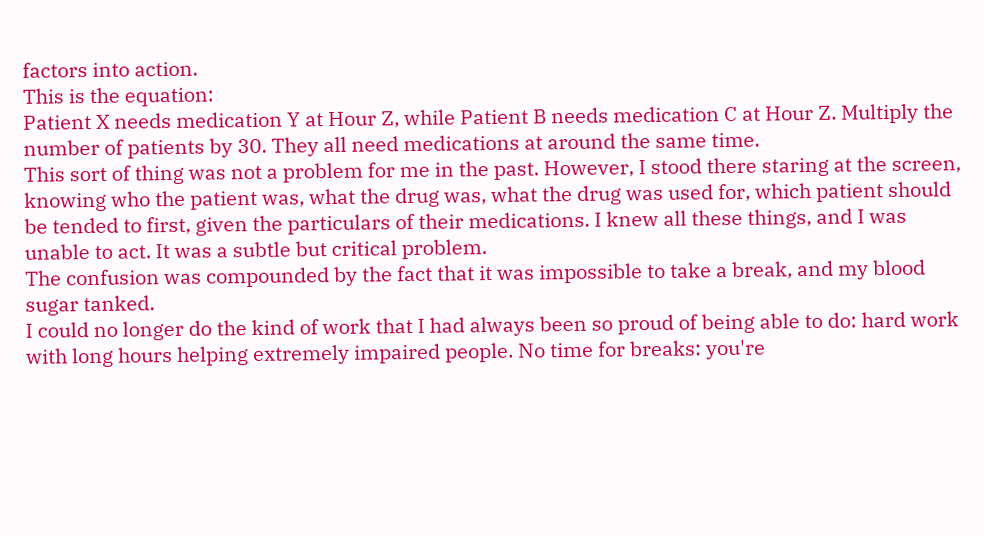factors into action.
This is the equation:
Patient X needs medication Y at Hour Z, while Patient B needs medication C at Hour Z. Multiply the number of patients by 30. They all need medications at around the same time.
This sort of thing was not a problem for me in the past. However, I stood there staring at the screen, knowing who the patient was, what the drug was, what the drug was used for, which patient should be tended to first, given the particulars of their medications. I knew all these things, and I was unable to act. It was a subtle but critical problem.
The confusion was compounded by the fact that it was impossible to take a break, and my blood sugar tanked.
I could no longer do the kind of work that I had always been so proud of being able to do: hard work with long hours helping extremely impaired people. No time for breaks: you're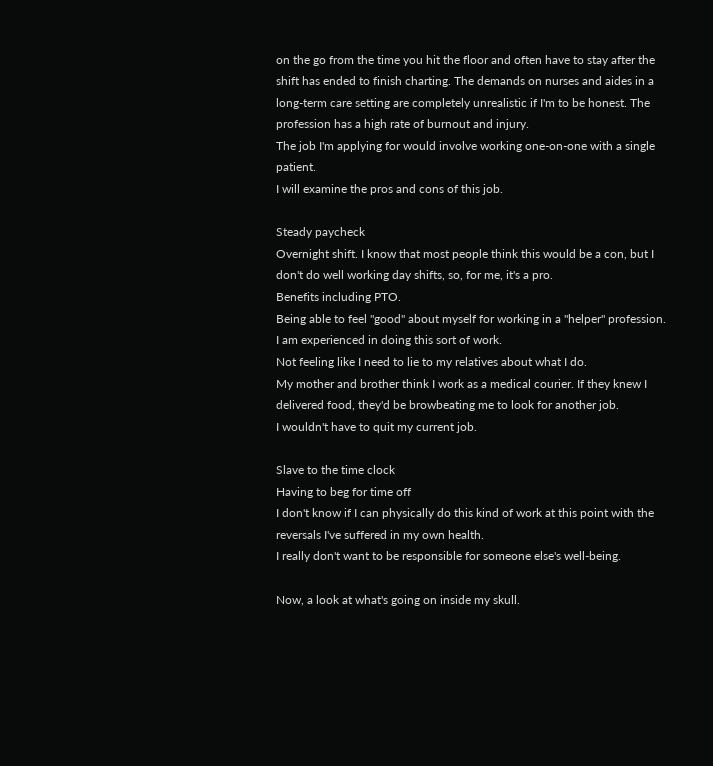on the go from the time you hit the floor and often have to stay after the shift has ended to finish charting. The demands on nurses and aides in a long-term care setting are completely unrealistic if I'm to be honest. The profession has a high rate of burnout and injury.
The job I'm applying for would involve working one-on-one with a single patient.
I will examine the pros and cons of this job.

Steady paycheck
Overnight shift. I know that most people think this would be a con, but I don't do well working day shifts, so, for me, it's a pro.
Benefits including PTO.
Being able to feel "good" about myself for working in a "helper" profession.
I am experienced in doing this sort of work.
Not feeling like I need to lie to my relatives about what I do.
My mother and brother think I work as a medical courier. If they knew I delivered food, they'd be browbeating me to look for another job.
I wouldn't have to quit my current job.

Slave to the time clock
Having to beg for time off
I don't know if I can physically do this kind of work at this point with the reversals I've suffered in my own health.
I really don't want to be responsible for someone else's well-being.

Now, a look at what's going on inside my skull.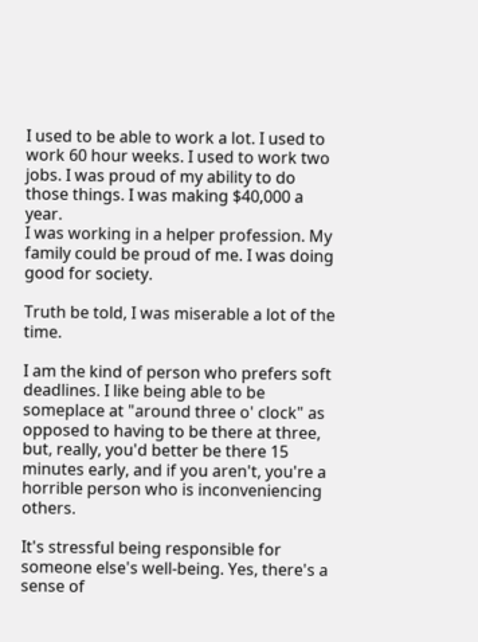I used to be able to work a lot. I used to work 60 hour weeks. I used to work two jobs. I was proud of my ability to do those things. I was making $40,000 a year.
I was working in a helper profession. My family could be proud of me. I was doing good for society.

Truth be told, I was miserable a lot of the time.

I am the kind of person who prefers soft deadlines. I like being able to be someplace at "around three o' clock" as opposed to having to be there at three, but, really, you'd better be there 15 minutes early, and if you aren't, you're a horrible person who is inconveniencing others.

It's stressful being responsible for someone else's well-being. Yes, there's a sense of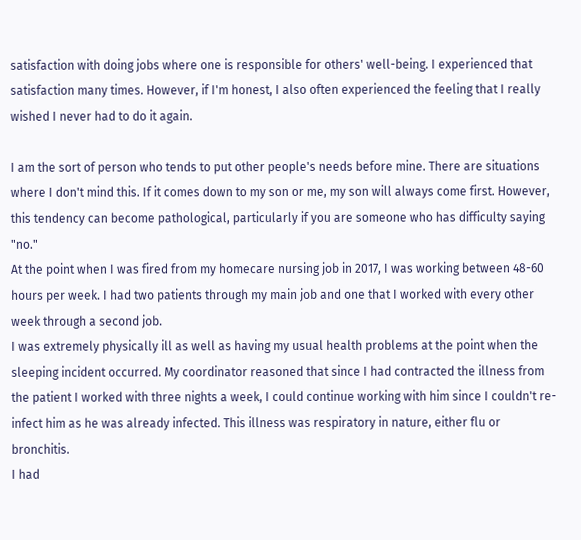satisfaction with doing jobs where one is responsible for others' well-being. I experienced that satisfaction many times. However, if I'm honest, I also often experienced the feeling that I really wished I never had to do it again.

I am the sort of person who tends to put other people's needs before mine. There are situations where I don't mind this. If it comes down to my son or me, my son will always come first. However, this tendency can become pathological, particularly if you are someone who has difficulty saying "no."
At the point when I was fired from my homecare nursing job in 2017, I was working between 48-60 hours per week. I had two patients through my main job and one that I worked with every other week through a second job.
I was extremely physically ill as well as having my usual health problems at the point when the sleeping incident occurred. My coordinator reasoned that since I had contracted the illness from the patient I worked with three nights a week, I could continue working with him since I couldn't re-infect him as he was already infected. This illness was respiratory in nature, either flu or bronchitis.
I had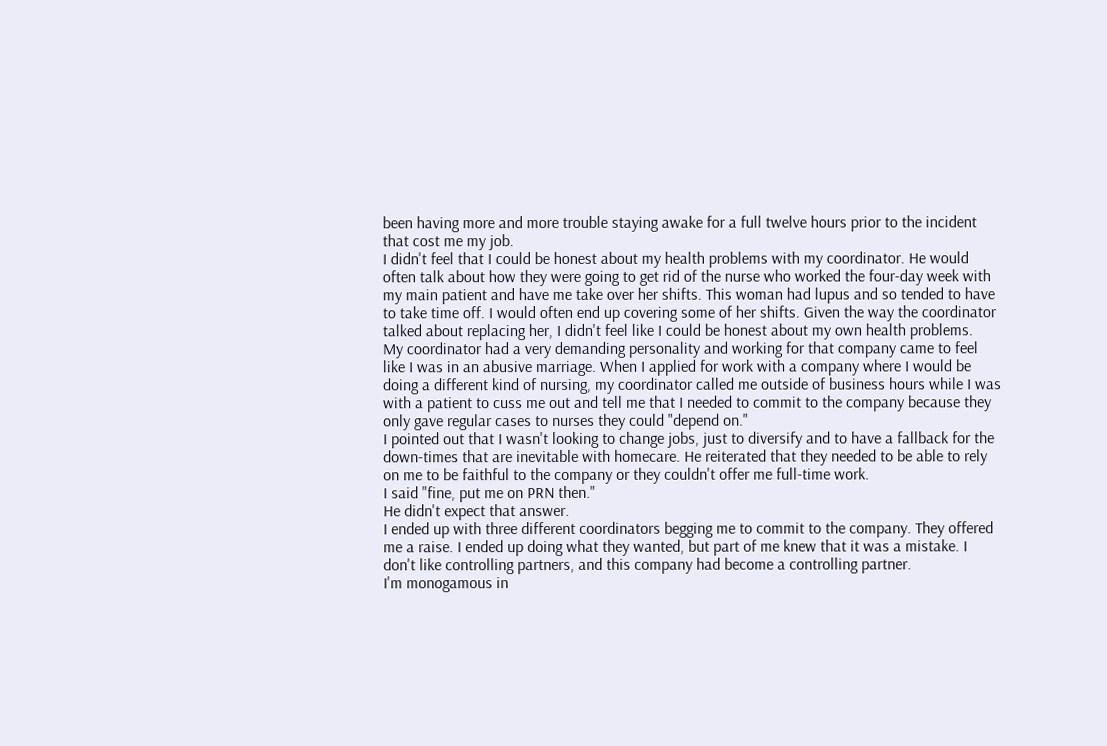been having more and more trouble staying awake for a full twelve hours prior to the incident that cost me my job.
I didn't feel that I could be honest about my health problems with my coordinator. He would often talk about how they were going to get rid of the nurse who worked the four-day week with my main patient and have me take over her shifts. This woman had lupus and so tended to have to take time off. I would often end up covering some of her shifts. Given the way the coordinator talked about replacing her, I didn't feel like I could be honest about my own health problems.
My coordinator had a very demanding personality and working for that company came to feel like I was in an abusive marriage. When I applied for work with a company where I would be doing a different kind of nursing, my coordinator called me outside of business hours while I was with a patient to cuss me out and tell me that I needed to commit to the company because they only gave regular cases to nurses they could "depend on."
I pointed out that I wasn't looking to change jobs, just to diversify and to have a fallback for the down-times that are inevitable with homecare. He reiterated that they needed to be able to rely on me to be faithful to the company or they couldn't offer me full-time work.
I said "fine, put me on PRN then."
He didn't expect that answer.
I ended up with three different coordinators begging me to commit to the company. They offered me a raise. I ended up doing what they wanted, but part of me knew that it was a mistake. I don't like controlling partners, and this company had become a controlling partner.
I'm monogamous in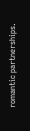romantic partnerships.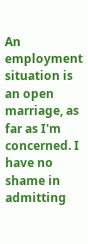An employment situation is an open marriage, as far as I'm concerned. I have no shame in admitting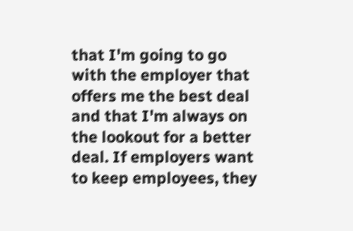that I'm going to go with the employer that offers me the best deal and that I'm always on the lookout for a better deal. If employers want to keep employees, they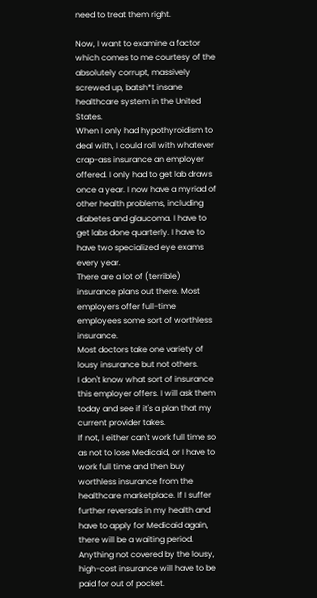need to treat them right.

Now, I want to examine a factor which comes to me courtesy of the absolutely corrupt, massively screwed up, batsh*t insane healthcare system in the United States.
When I only had hypothyroidism to deal with, I could roll with whatever crap-ass insurance an employer offered. I only had to get lab draws once a year. I now have a myriad of other health problems, including diabetes and glaucoma. I have to get labs done quarterly. I have to have two specialized eye exams every year.
There are a lot of (terrible) insurance plans out there. Most employers offer full-time employees some sort of worthless insurance.
Most doctors take one variety of lousy insurance but not others.
I don't know what sort of insurance this employer offers. I will ask them today and see if it's a plan that my current provider takes.
If not, I either can't work full time so as not to lose Medicaid, or I have to work full time and then buy worthless insurance from the healthcare marketplace. If I suffer further reversals in my health and have to apply for Medicaid again, there will be a waiting period. Anything not covered by the lousy, high-cost insurance will have to be paid for out of pocket.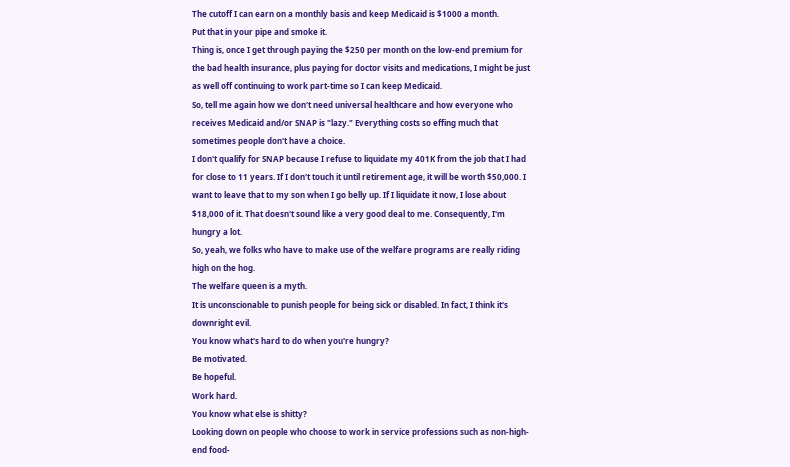The cutoff I can earn on a monthly basis and keep Medicaid is $1000 a month.
Put that in your pipe and smoke it.
Thing is, once I get through paying the $250 per month on the low-end premium for the bad health insurance, plus paying for doctor visits and medications, I might be just as well off continuing to work part-time so I can keep Medicaid.
So, tell me again how we don't need universal healthcare and how everyone who receives Medicaid and/or SNAP is "lazy." Everything costs so effing much that sometimes people don't have a choice.
I don't qualify for SNAP because I refuse to liquidate my 401K from the job that I had for close to 11 years. If I don't touch it until retirement age, it will be worth $50,000. I want to leave that to my son when I go belly up. If I liquidate it now, I lose about $18,000 of it. That doesn't sound like a very good deal to me. Consequently, I'm hungry a lot.
So, yeah, we folks who have to make use of the welfare programs are really riding high on the hog.
The welfare queen is a myth.
It is unconscionable to punish people for being sick or disabled. In fact, I think it's downright evil.
You know what's hard to do when you're hungry?
Be motivated.
Be hopeful.
Work hard.
You know what else is shitty?
Looking down on people who choose to work in service professions such as non-high-end food-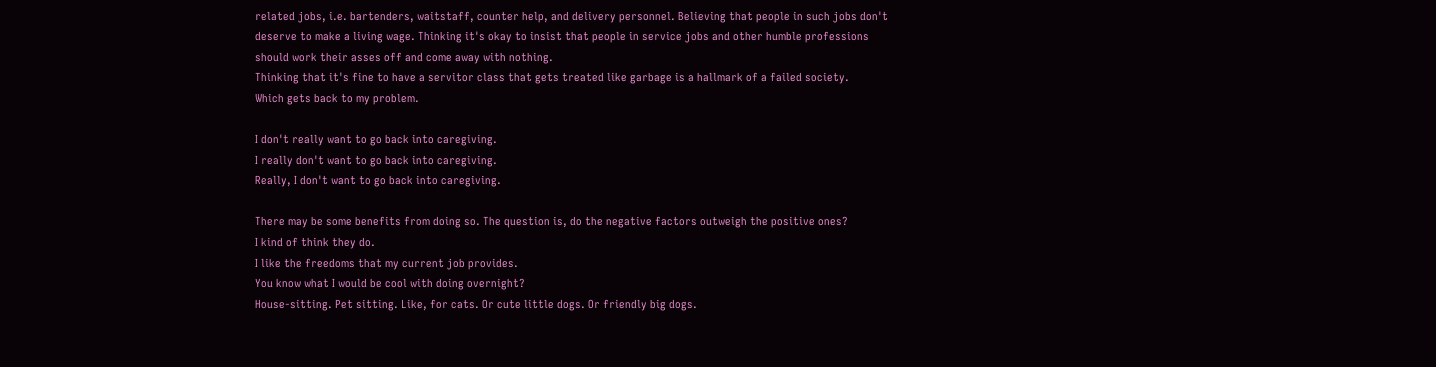related jobs, i.e. bartenders, waitstaff, counter help, and delivery personnel. Believing that people in such jobs don't deserve to make a living wage. Thinking it's okay to insist that people in service jobs and other humble professions should work their asses off and come away with nothing.
Thinking that it's fine to have a servitor class that gets treated like garbage is a hallmark of a failed society.
Which gets back to my problem.

I don't really want to go back into caregiving.
I really don't want to go back into caregiving.
Really, I don't want to go back into caregiving.

There may be some benefits from doing so. The question is, do the negative factors outweigh the positive ones?
I kind of think they do.
I like the freedoms that my current job provides.
You know what I would be cool with doing overnight?
House-sitting. Pet sitting. Like, for cats. Or cute little dogs. Or friendly big dogs.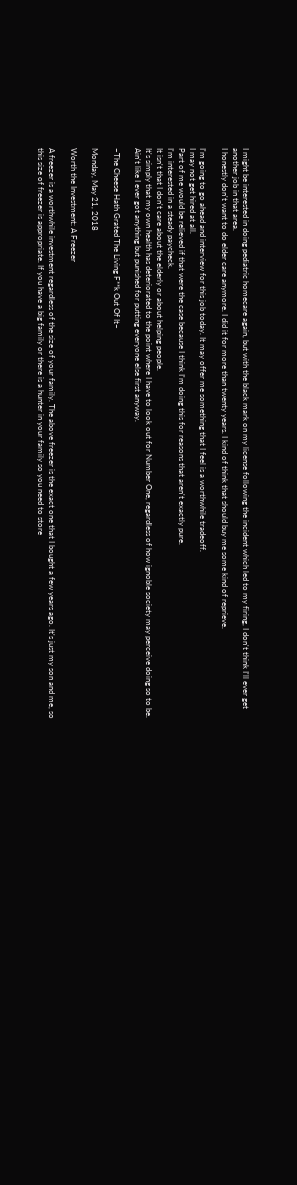I might be interested in doing pediatric homecare again, but with the black mark on my license following the incident which led to my firing, I don't think I'll ever get another job in that area.
I honestly don't want to do elder care anymore. I did it for more than twenty years. I kind of think that should buy me some kind of reprieve.

I'm going to go ahead and interview for this job today. It may offer me something that I feel is a worthwhile tradeoff.
I may not get hired at all.
Part of me would be relieved if that were the case because I think I'm doing this for reasons that aren't exactly pure.
I'm interested in a steady paycheck.
It isn't that I don't care about the elderly or about helping people.
It's simply that my own health has deteriorated to the point where I have to look out for Number One, regardless of how ignoble society may perceive doing so to be.
Ain't like I ever got anything but punished for putting everyone else first anyway.

~The Cheese Hath Grated The Living F**k Out Of It~

Monday, May 21, 2018

Worth the Investment: A Freezer

A freezer is a worthwhile investment regardless of the size of your family. The above freezer is the exact one that I bought a few years ago. It's just my son and me, so this size of freezer is appropriate. If you have a big family or there is a hunter in your family so you need to store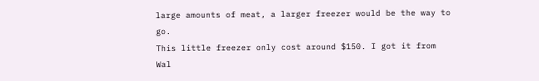large amounts of meat, a larger freezer would be the way to go.
This little freezer only cost around $150. I got it from Wal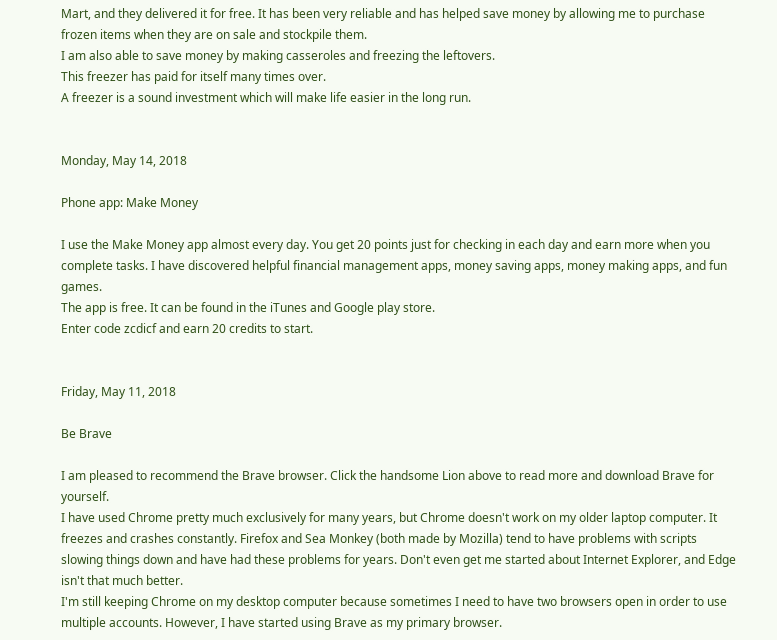Mart, and they delivered it for free. It has been very reliable and has helped save money by allowing me to purchase frozen items when they are on sale and stockpile them.
I am also able to save money by making casseroles and freezing the leftovers.
This freezer has paid for itself many times over.
A freezer is a sound investment which will make life easier in the long run.


Monday, May 14, 2018

Phone app: Make Money

I use the Make Money app almost every day. You get 20 points just for checking in each day and earn more when you complete tasks. I have discovered helpful financial management apps, money saving apps, money making apps, and fun games.
The app is free. It can be found in the iTunes and Google play store.
Enter code zcdicf and earn 20 credits to start.


Friday, May 11, 2018

Be Brave

I am pleased to recommend the Brave browser. Click the handsome Lion above to read more and download Brave for yourself.
I have used Chrome pretty much exclusively for many years, but Chrome doesn't work on my older laptop computer. It freezes and crashes constantly. Firefox and Sea Monkey (both made by Mozilla) tend to have problems with scripts slowing things down and have had these problems for years. Don't even get me started about Internet Explorer, and Edge isn't that much better.
I'm still keeping Chrome on my desktop computer because sometimes I need to have two browsers open in order to use multiple accounts. However, I have started using Brave as my primary browser.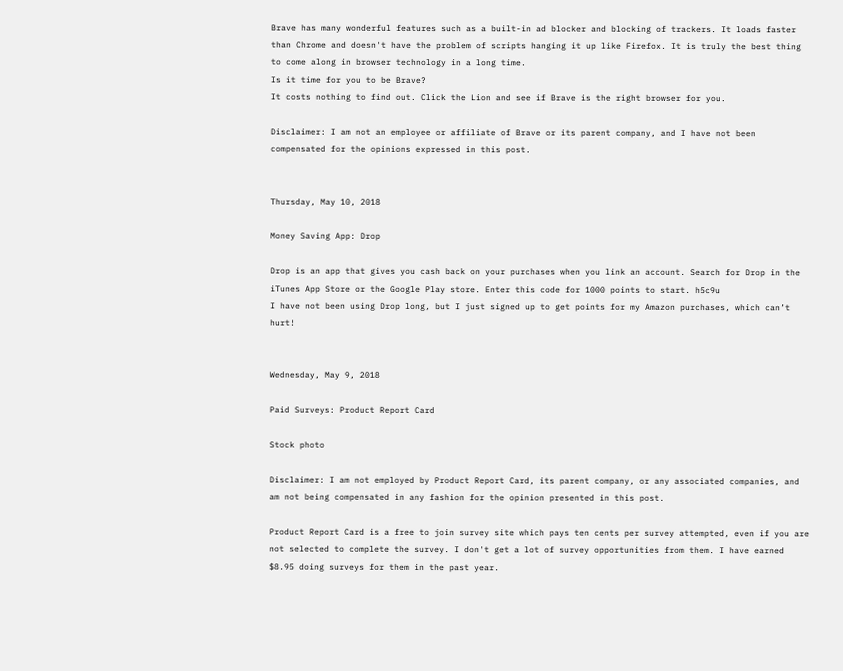Brave has many wonderful features such as a built-in ad blocker and blocking of trackers. It loads faster than Chrome and doesn't have the problem of scripts hanging it up like Firefox. It is truly the best thing to come along in browser technology in a long time.
Is it time for you to be Brave?
It costs nothing to find out. Click the Lion and see if Brave is the right browser for you.

Disclaimer: I am not an employee or affiliate of Brave or its parent company, and I have not been compensated for the opinions expressed in this post.


Thursday, May 10, 2018

Money Saving App: Drop

Drop is an app that gives you cash back on your purchases when you link an account. Search for Drop in the iTunes App Store or the Google Play store. Enter this code for 1000 points to start. h5c9u
I have not been using Drop long, but I just signed up to get points for my Amazon purchases, which can’t hurt!


Wednesday, May 9, 2018

Paid Surveys: Product Report Card

Stock photo

Disclaimer: I am not employed by Product Report Card, its parent company, or any associated companies, and am not being compensated in any fashion for the opinion presented in this post.

Product Report Card is a free to join survey site which pays ten cents per survey attempted, even if you are not selected to complete the survey. I don't get a lot of survey opportunities from them. I have earned $8.95 doing surveys for them in the past year.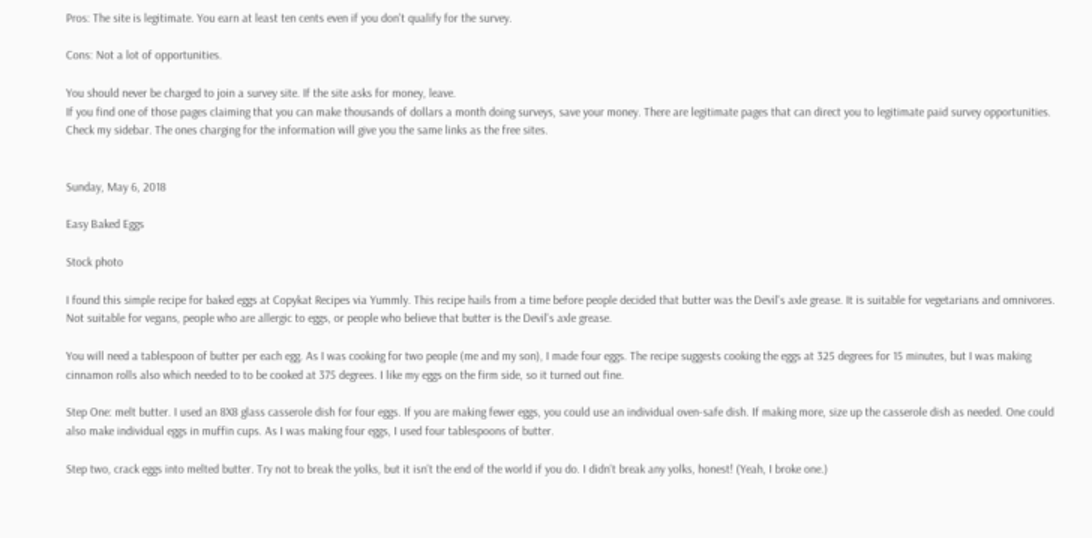Pros: The site is legitimate. You earn at least ten cents even if you don't qualify for the survey.

Cons: Not a lot of opportunities.

You should never be charged to join a survey site. If the site asks for money, leave.
If you find one of those pages claiming that you can make thousands of dollars a month doing surveys, save your money. There are legitimate pages that can direct you to legitimate paid survey opportunities. Check my sidebar. The ones charging for the information will give you the same links as the free sites.


Sunday, May 6, 2018

Easy Baked Eggs

Stock photo

I found this simple recipe for baked eggs at Copykat Recipes via Yummly. This recipe hails from a time before people decided that butter was the Devil's axle grease. It is suitable for vegetarians and omnivores. Not suitable for vegans, people who are allergic to eggs, or people who believe that butter is the Devil's axle grease.

You will need a tablespoon of butter per each egg. As I was cooking for two people (me and my son), I made four eggs. The recipe suggests cooking the eggs at 325 degrees for 15 minutes, but I was making cinnamon rolls also which needed to to be cooked at 375 degrees. I like my eggs on the firm side, so it turned out fine.

Step One: melt butter. I used an 8X8 glass casserole dish for four eggs. If you are making fewer eggs, you could use an individual oven-safe dish. If making more, size up the casserole dish as needed. One could also make individual eggs in muffin cups. As I was making four eggs, I used four tablespoons of butter.

Step two, crack eggs into melted butter. Try not to break the yolks, but it isn't the end of the world if you do. I didn't break any yolks, honest! (Yeah, I broke one.)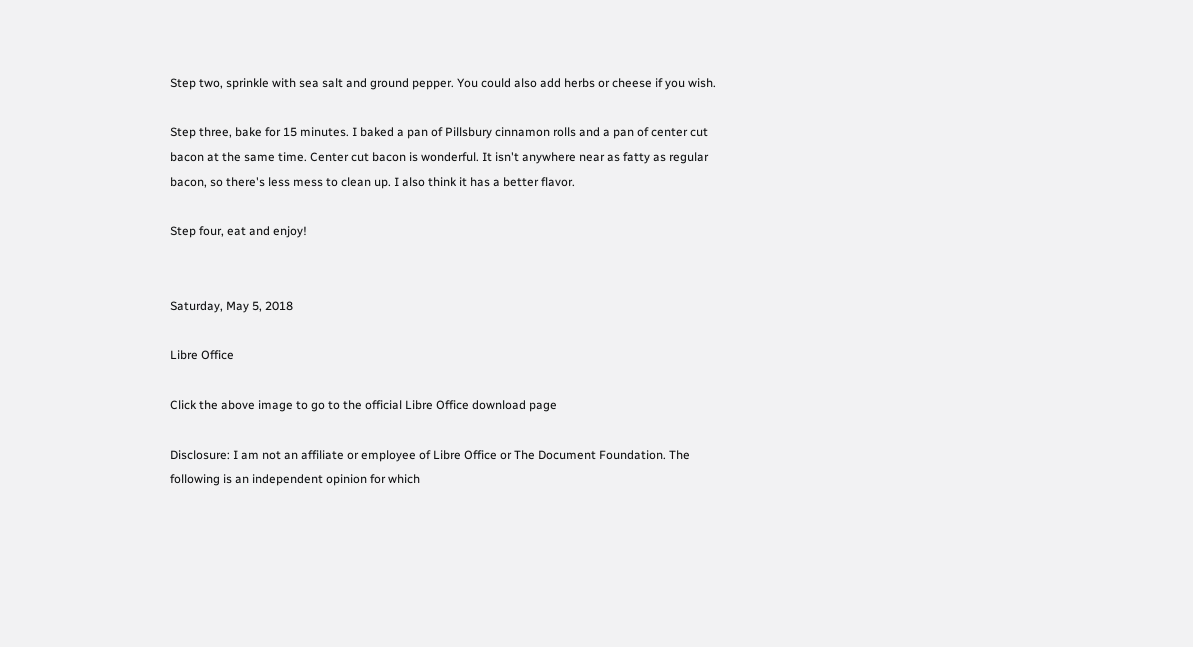Step two, sprinkle with sea salt and ground pepper. You could also add herbs or cheese if you wish.

Step three, bake for 15 minutes. I baked a pan of Pillsbury cinnamon rolls and a pan of center cut bacon at the same time. Center cut bacon is wonderful. It isn't anywhere near as fatty as regular bacon, so there's less mess to clean up. I also think it has a better flavor.

Step four, eat and enjoy!


Saturday, May 5, 2018

Libre Office

Click the above image to go to the official Libre Office download page

Disclosure: I am not an affiliate or employee of Libre Office or The Document Foundation. The following is an independent opinion for which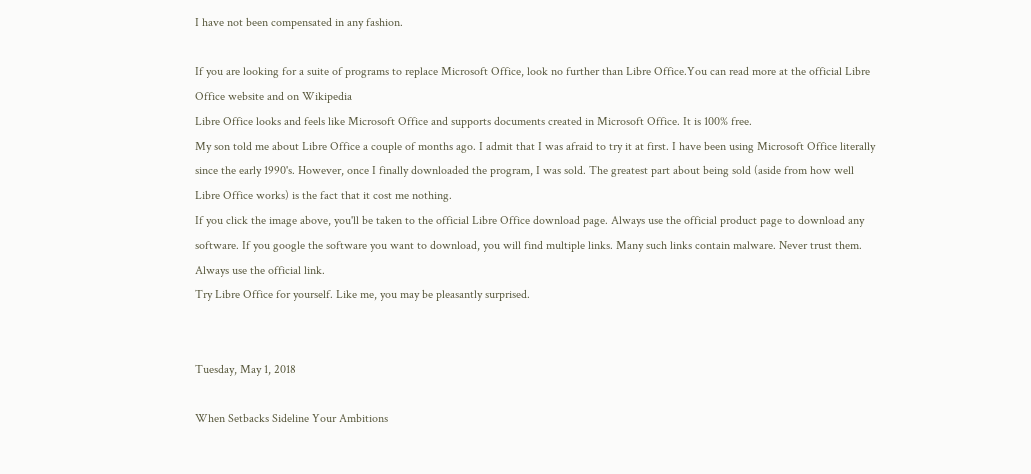I have not been compensated in any fashion.

If you are looking for a suite of programs to replace Microsoft Office, look no further than Libre Office.You can read more at the official Libre Office website and on Wikipedia
Libre Office looks and feels like Microsoft Office and supports documents created in Microsoft Office. It is 100% free.
My son told me about Libre Office a couple of months ago. I admit that I was afraid to try it at first. I have been using Microsoft Office literally since the early 1990's. However, once I finally downloaded the program, I was sold. The greatest part about being sold (aside from how well Libre Office works) is the fact that it cost me nothing.
If you click the image above, you'll be taken to the official Libre Office download page. Always use the official product page to download any software. If you google the software you want to download, you will find multiple links. Many such links contain malware. Never trust them. Always use the official link.
Try Libre Office for yourself. Like me, you may be pleasantly surprised.


Tuesday, May 1, 2018

When Setbacks Sideline Your Ambitions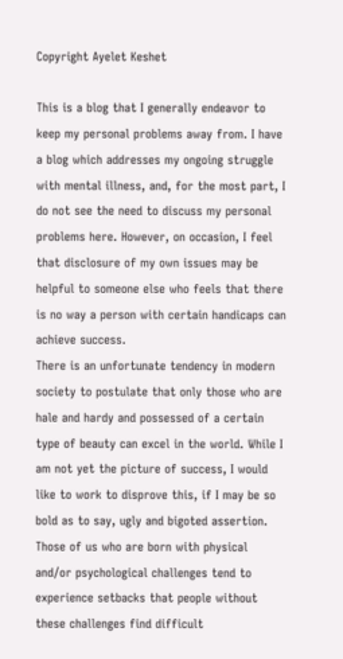Copyright Ayelet Keshet

This is a blog that I generally endeavor to keep my personal problems away from. I have a blog which addresses my ongoing struggle with mental illness, and, for the most part, I do not see the need to discuss my personal problems here. However, on occasion, I feel that disclosure of my own issues may be helpful to someone else who feels that there is no way a person with certain handicaps can achieve success.
There is an unfortunate tendency in modern society to postulate that only those who are hale and hardy and possessed of a certain type of beauty can excel in the world. While I am not yet the picture of success, I would like to work to disprove this, if I may be so bold as to say, ugly and bigoted assertion.
Those of us who are born with physical and/or psychological challenges tend to experience setbacks that people without these challenges find difficult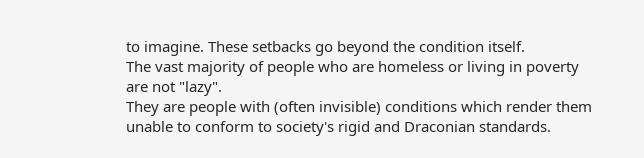to imagine. These setbacks go beyond the condition itself.
The vast majority of people who are homeless or living in poverty are not "lazy".
They are people with (often invisible) conditions which render them unable to conform to society's rigid and Draconian standards.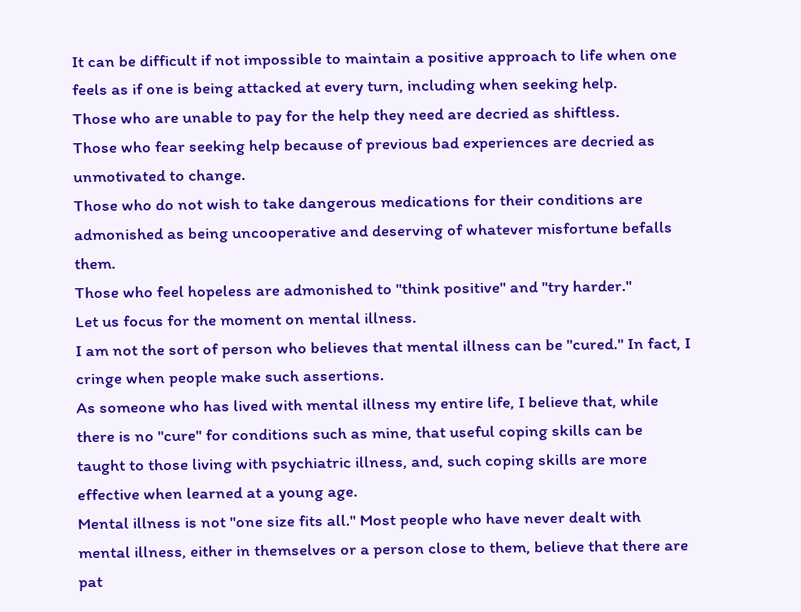It can be difficult if not impossible to maintain a positive approach to life when one feels as if one is being attacked at every turn, including when seeking help.
Those who are unable to pay for the help they need are decried as shiftless.
Those who fear seeking help because of previous bad experiences are decried as unmotivated to change.
Those who do not wish to take dangerous medications for their conditions are admonished as being uncooperative and deserving of whatever misfortune befalls them.
Those who feel hopeless are admonished to "think positive" and "try harder."
Let us focus for the moment on mental illness.
I am not the sort of person who believes that mental illness can be "cured." In fact, I cringe when people make such assertions.
As someone who has lived with mental illness my entire life, I believe that, while there is no "cure" for conditions such as mine, that useful coping skills can be taught to those living with psychiatric illness, and, such coping skills are more effective when learned at a young age.
Mental illness is not "one size fits all." Most people who have never dealt with mental illness, either in themselves or a person close to them, believe that there are pat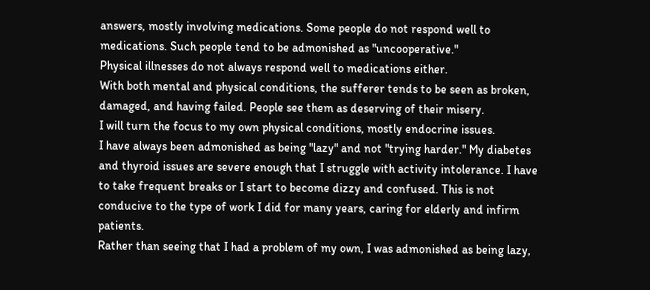answers, mostly involving medications. Some people do not respond well to medications. Such people tend to be admonished as "uncooperative."
Physical illnesses do not always respond well to medications either.
With both mental and physical conditions, the sufferer tends to be seen as broken, damaged, and having failed. People see them as deserving of their misery.
I will turn the focus to my own physical conditions, mostly endocrine issues.
I have always been admonished as being "lazy" and not "trying harder." My diabetes and thyroid issues are severe enough that I struggle with activity intolerance. I have to take frequent breaks or I start to become dizzy and confused. This is not conducive to the type of work I did for many years, caring for elderly and infirm patients.
Rather than seeing that I had a problem of my own, I was admonished as being lazy,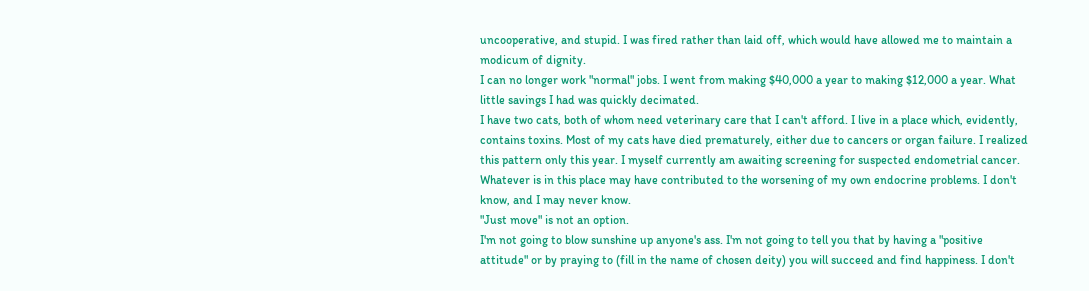uncooperative, and stupid. I was fired rather than laid off, which would have allowed me to maintain a modicum of dignity.
I can no longer work "normal" jobs. I went from making $40,000 a year to making $12,000 a year. What little savings I had was quickly decimated.
I have two cats, both of whom need veterinary care that I can't afford. I live in a place which, evidently, contains toxins. Most of my cats have died prematurely, either due to cancers or organ failure. I realized this pattern only this year. I myself currently am awaiting screening for suspected endometrial cancer. Whatever is in this place may have contributed to the worsening of my own endocrine problems. I don't know, and I may never know.
"Just move" is not an option.
I'm not going to blow sunshine up anyone's ass. I'm not going to tell you that by having a "positive attitude" or by praying to (fill in the name of chosen deity) you will succeed and find happiness. I don't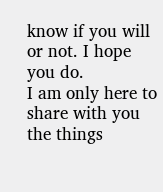know if you will or not. I hope you do.
I am only here to share with you the things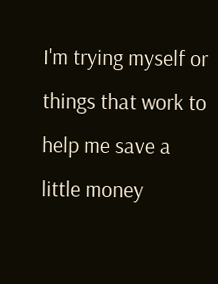I'm trying myself or things that work to help me save a little money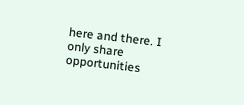here and there. I only share opportunities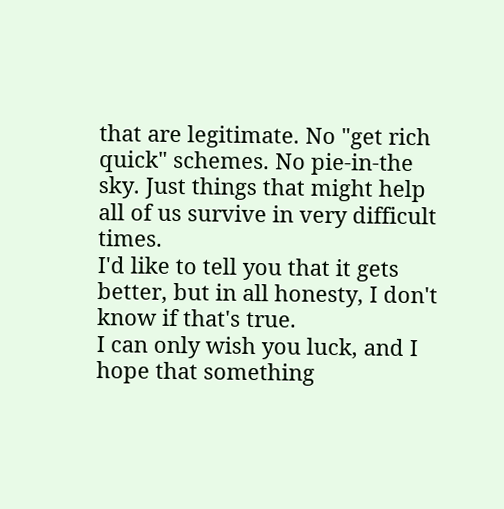that are legitimate. No "get rich quick" schemes. No pie-in-the sky. Just things that might help all of us survive in very difficult times.
I'd like to tell you that it gets better, but in all honesty, I don't know if that's true.
I can only wish you luck, and I hope that something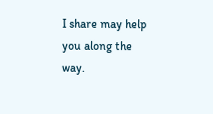I share may help you along the way.